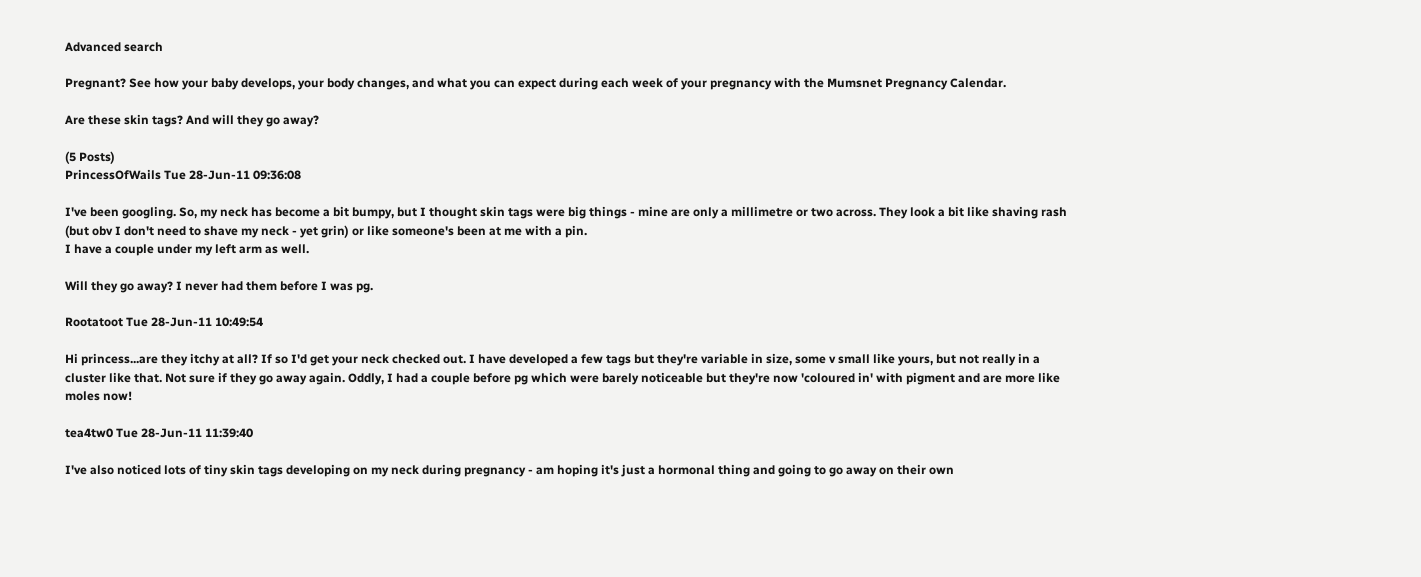Advanced search

Pregnant? See how your baby develops, your body changes, and what you can expect during each week of your pregnancy with the Mumsnet Pregnancy Calendar.

Are these skin tags? And will they go away?

(5 Posts)
PrincessOfWails Tue 28-Jun-11 09:36:08

I've been googling. So, my neck has become a bit bumpy, but I thought skin tags were big things - mine are only a millimetre or two across. They look a bit like shaving rash (but obv I don't need to shave my neck - yet grin) or like someone's been at me with a pin.
I have a couple under my left arm as well.

Will they go away? I never had them before I was pg.

Rootatoot Tue 28-Jun-11 10:49:54

Hi princess...are they itchy at all? If so I'd get your neck checked out. I have developed a few tags but they're variable in size, some v small like yours, but not really in a cluster like that. Not sure if they go away again. Oddly, I had a couple before pg which were barely noticeable but they're now 'coloured in' with pigment and are more like moles now!

tea4tw0 Tue 28-Jun-11 11:39:40

I've also noticed lots of tiny skin tags developing on my neck during pregnancy - am hoping it's just a hormonal thing and going to go away on their own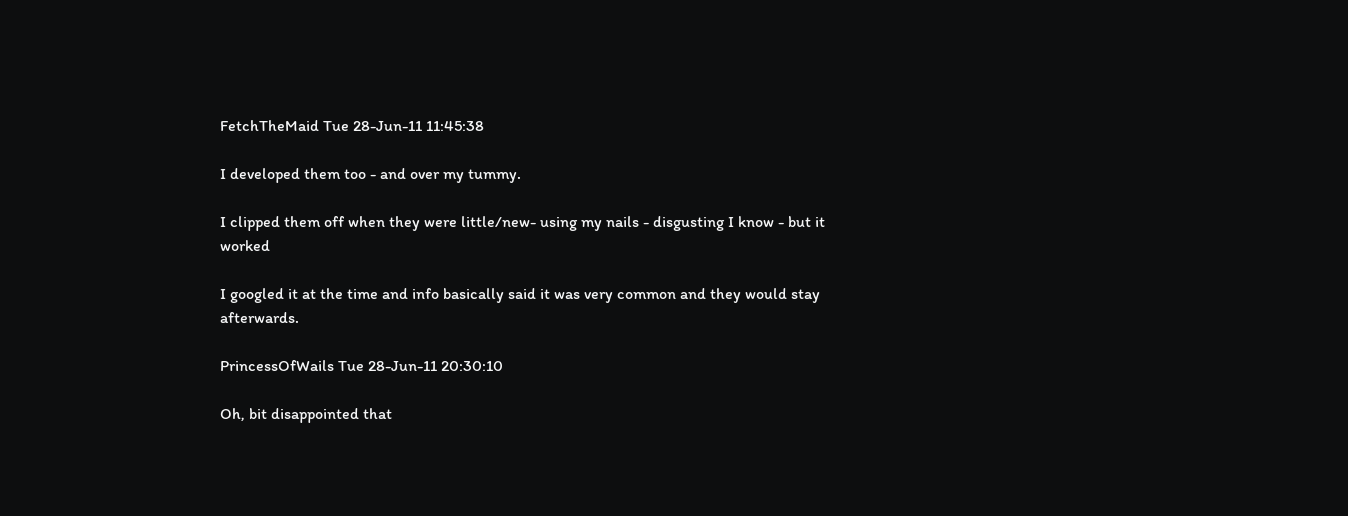FetchTheMaid Tue 28-Jun-11 11:45:38

I developed them too - and over my tummy.

I clipped them off when they were little/new- using my nails - disgusting I know - but it worked

I googled it at the time and info basically said it was very common and they would stay afterwards.

PrincessOfWails Tue 28-Jun-11 20:30:10

Oh, bit disappointed that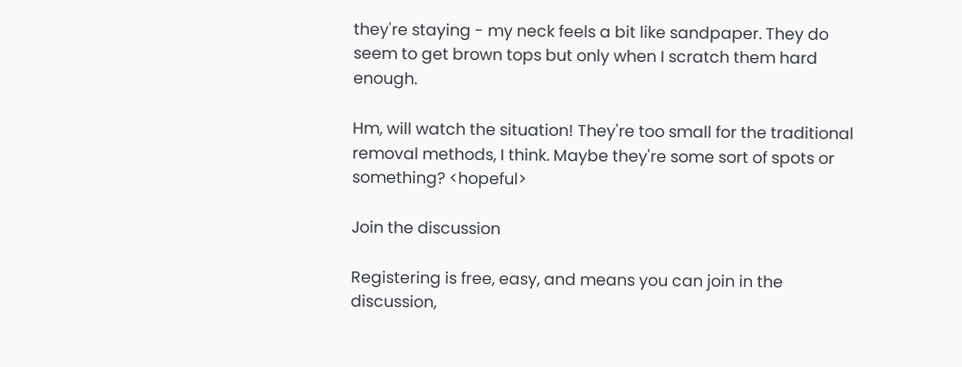they're staying - my neck feels a bit like sandpaper. They do seem to get brown tops but only when I scratch them hard enough.

Hm, will watch the situation! They're too small for the traditional removal methods, I think. Maybe they're some sort of spots or something? <hopeful>

Join the discussion

Registering is free, easy, and means you can join in the discussion,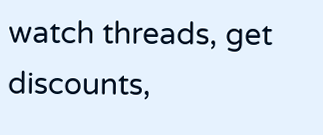watch threads, get discounts,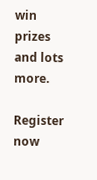win prizes and lots more.

Register now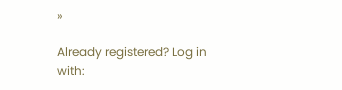»

Already registered? Log in with: